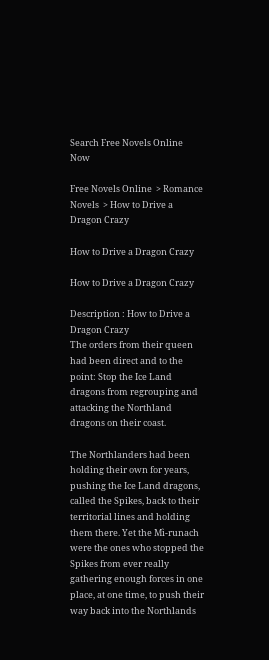Search Free Novels Online Now

Free Novels Online  > Romance Novels  > How to Drive a Dragon Crazy

How to Drive a Dragon Crazy

How to Drive a Dragon Crazy

Description : How to Drive a Dragon Crazy
The orders from their queen had been direct and to the point: Stop the Ice Land dragons from regrouping and attacking the Northland dragons on their coast.

The Northlanders had been holding their own for years, pushing the Ice Land dragons, called the Spikes, back to their territorial lines and holding them there. Yet the Mì-runach were the ones who stopped the Spikes from ever really gathering enough forces in one place, at one time, to push their way back into the Northlands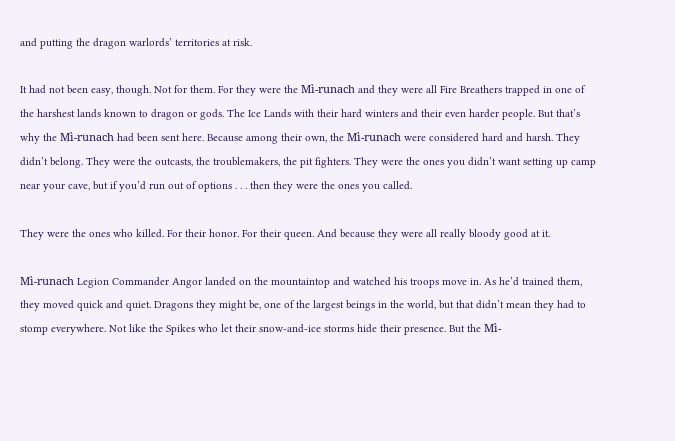and putting the dragon warlords’ territories at risk.

It had not been easy, though. Not for them. For they were the Mì-runach and they were all Fire Breathers trapped in one of the harshest lands known to dragon or gods. The Ice Lands with their hard winters and their even harder people. But that’s why the Mì-runach had been sent here. Because among their own, the Mì-runach were considered hard and harsh. They didn’t belong. They were the outcasts, the troublemakers, the pit fighters. They were the ones you didn’t want setting up camp near your cave, but if you’d run out of options . . . then they were the ones you called.

They were the ones who killed. For their honor. For their queen. And because they were all really bloody good at it.

Mì-runach Legion Commander Angor landed on the mountaintop and watched his troops move in. As he’d trained them, they moved quick and quiet. Dragons they might be, one of the largest beings in the world, but that didn’t mean they had to stomp everywhere. Not like the Spikes who let their snow-and-ice storms hide their presence. But the Mì-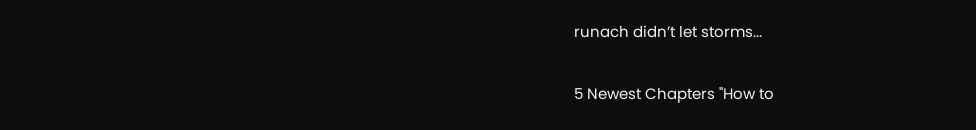runach didn’t let storms...

5 Newest Chapters "How to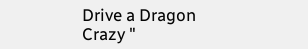Drive a Dragon Crazy "